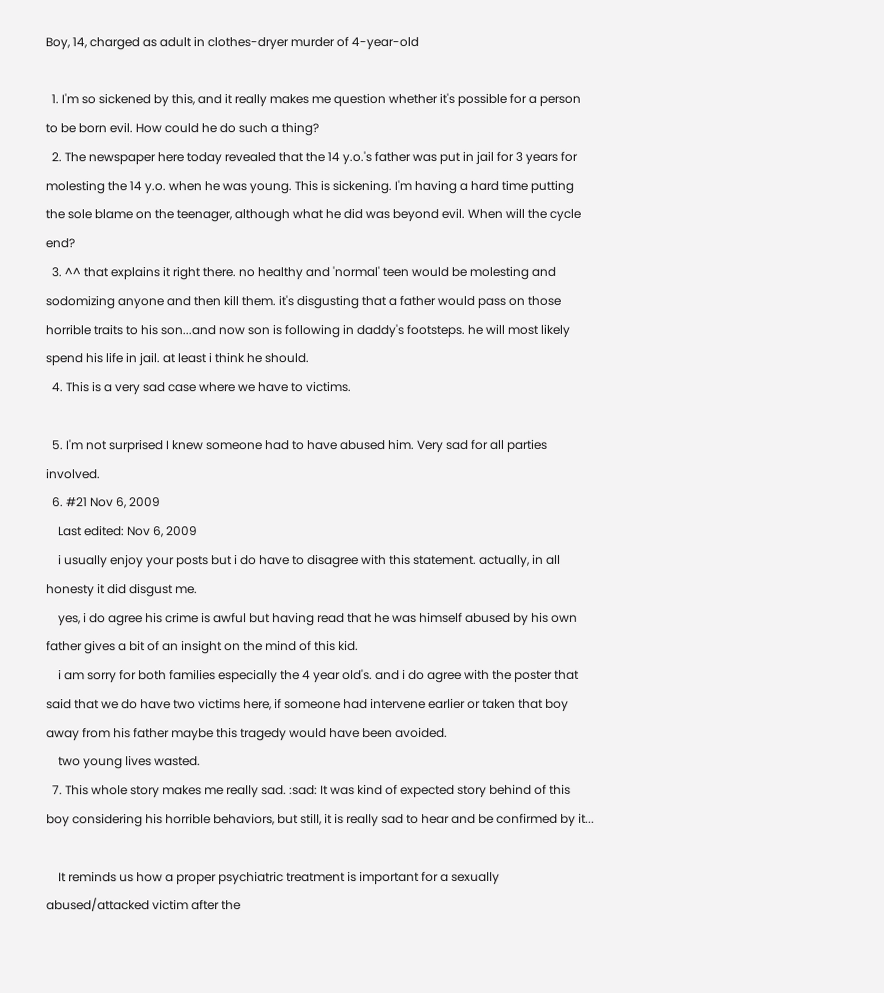Boy, 14, charged as adult in clothes-dryer murder of 4-year-old

  1. I'm so sickened by this, and it really makes me question whether it's possible for a person to be born evil. How could he do such a thing?
  2. The newspaper here today revealed that the 14 y.o.'s father was put in jail for 3 years for molesting the 14 y.o. when he was young. This is sickening. I'm having a hard time putting the sole blame on the teenager, although what he did was beyond evil. When will the cycle end?
  3. ^^ that explains it right there. no healthy and 'normal' teen would be molesting and sodomizing anyone and then kill them. it's disgusting that a father would pass on those horrible traits to his son...and now son is following in daddy's footsteps. he will most likely spend his life in jail. at least i think he should.
  4. This is a very sad case where we have to victims.

  5. I'm not surprised I knew someone had to have abused him. Very sad for all parties involved.
  6. #21 Nov 6, 2009
    Last edited: Nov 6, 2009
    i usually enjoy your posts but i do have to disagree with this statement. actually, in all honesty it did disgust me.
    yes, i do agree his crime is awful but having read that he was himself abused by his own father gives a bit of an insight on the mind of this kid.
    i am sorry for both families especially the 4 year old's. and i do agree with the poster that said that we do have two victims here, if someone had intervene earlier or taken that boy away from his father maybe this tragedy would have been avoided.
    two young lives wasted.
  7. This whole story makes me really sad. :sad: It was kind of expected story behind of this boy considering his horrible behaviors, but still, it is really sad to hear and be confirmed by it...

    It reminds us how a proper psychiatric treatment is important for a sexually abused/attacked victim after the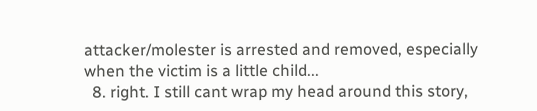attacker/molester is arrested and removed, especially when the victim is a little child...
  8. right. I still cant wrap my head around this story,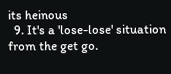its heinous
  9. It's a 'lose-lose' situation from the get go.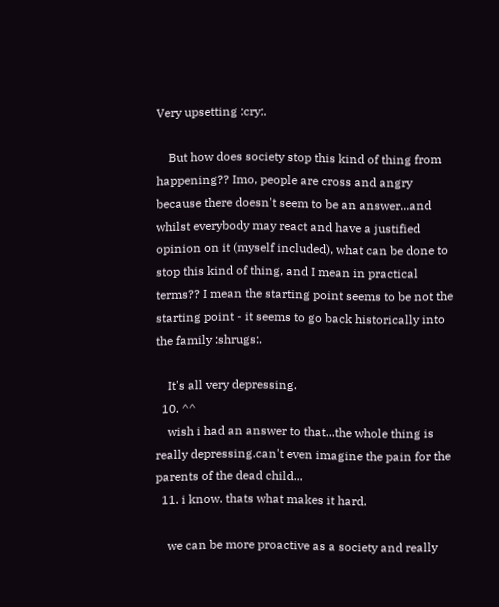Very upsetting :cry:.

    But how does society stop this kind of thing from happening?? Imo, people are cross and angry because there doesn't seem to be an answer...and whilst everybody may react and have a justified opinion on it (myself included), what can be done to stop this kind of thing, and I mean in practical terms?? I mean the starting point seems to be not the starting point - it seems to go back historically into the family :shrugs:.

    It's all very depressing.
  10. ^^
    wish i had an answer to that...the whole thing is really depressing.can't even imagine the pain for the parents of the dead child...
  11. i know. thats what makes it hard.

    we can be more proactive as a society and really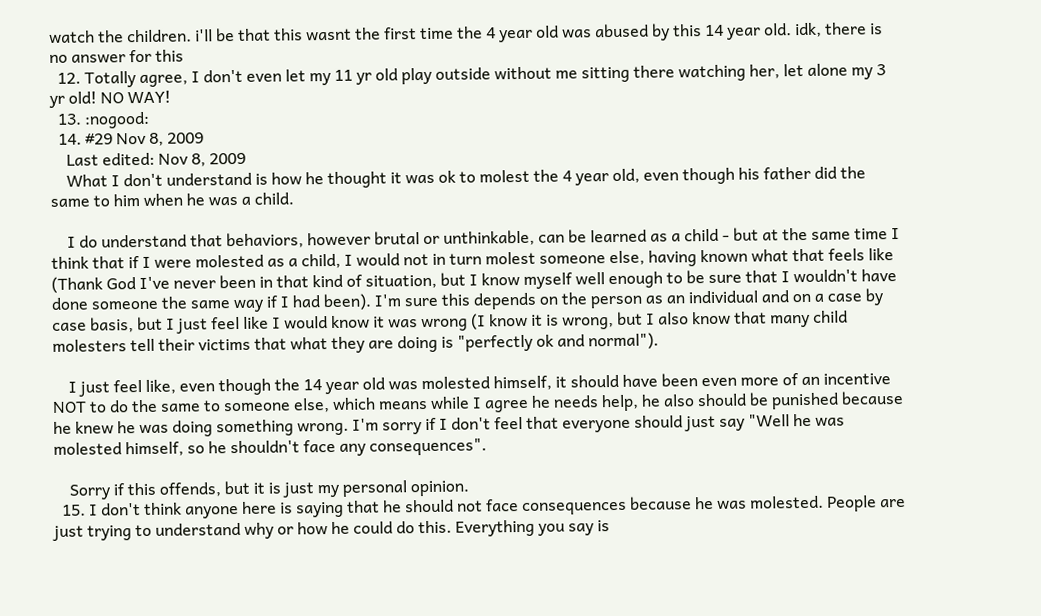watch the children. i'll be that this wasnt the first time the 4 year old was abused by this 14 year old. idk, there is no answer for this
  12. Totally agree, I don't even let my 11 yr old play outside without me sitting there watching her, let alone my 3 yr old! NO WAY!
  13. :nogood:
  14. #29 Nov 8, 2009
    Last edited: Nov 8, 2009
    What I don't understand is how he thought it was ok to molest the 4 year old, even though his father did the same to him when he was a child.

    I do understand that behaviors, however brutal or unthinkable, can be learned as a child - but at the same time I think that if I were molested as a child, I would not in turn molest someone else, having known what that feels like (Thank God I've never been in that kind of situation, but I know myself well enough to be sure that I wouldn't have done someone the same way if I had been). I'm sure this depends on the person as an individual and on a case by case basis, but I just feel like I would know it was wrong (I know it is wrong, but I also know that many child molesters tell their victims that what they are doing is "perfectly ok and normal").

    I just feel like, even though the 14 year old was molested himself, it should have been even more of an incentive NOT to do the same to someone else, which means while I agree he needs help, he also should be punished because he knew he was doing something wrong. I'm sorry if I don't feel that everyone should just say "Well he was molested himself, so he shouldn't face any consequences".

    Sorry if this offends, but it is just my personal opinion.
  15. I don't think anyone here is saying that he should not face consequences because he was molested. People are just trying to understand why or how he could do this. Everything you say is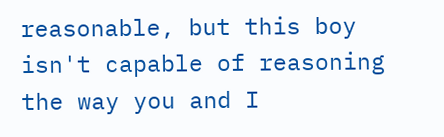reasonable, but this boy isn't capable of reasoning the way you and I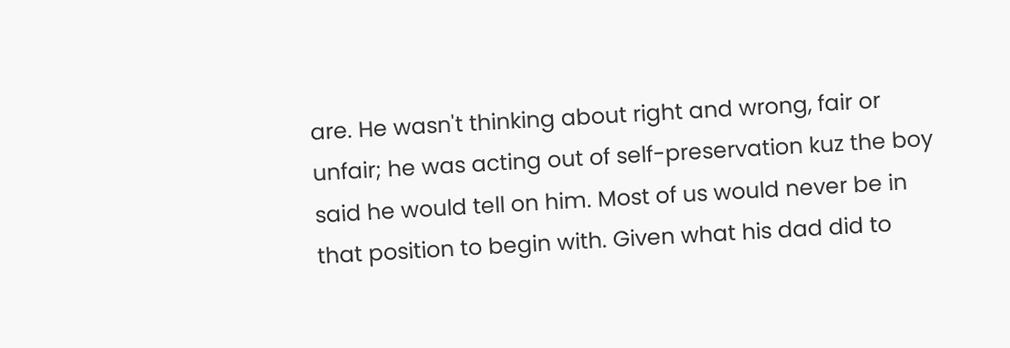are. He wasn't thinking about right and wrong, fair or unfair; he was acting out of self-preservation kuz the boy said he would tell on him. Most of us would never be in that position to begin with. Given what his dad did to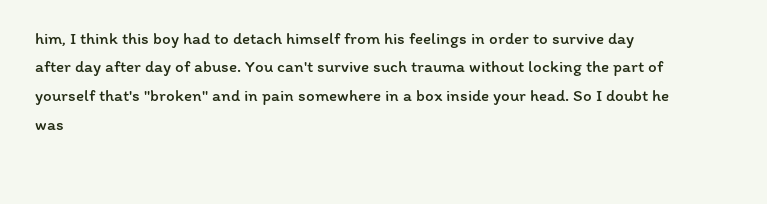him, I think this boy had to detach himself from his feelings in order to survive day after day after day of abuse. You can't survive such trauma without locking the part of yourself that's "broken" and in pain somewhere in a box inside your head. So I doubt he was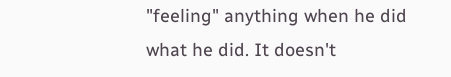"feeling" anything when he did what he did. It doesn't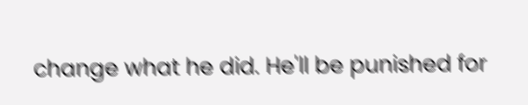change what he did. He'll be punished for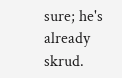sure; he's already skrud.